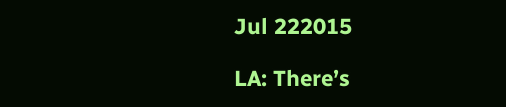Jul 222015

LA: There’s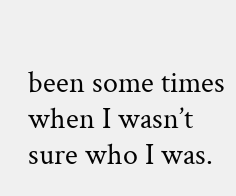been some times when I wasn’t sure who I was.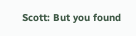Scott: But you found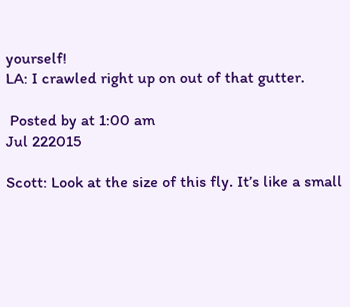yourself!
LA: I crawled right up on out of that gutter.

 Posted by at 1:00 am
Jul 222015

Scott: Look at the size of this fly. It’s like a small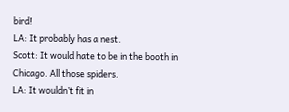bird!
LA: It probably has a nest.
Scott: It would hate to be in the booth in Chicago. All those spiders.
LA: It wouldn’t fit in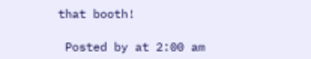that booth!

 Posted by at 2:00 am